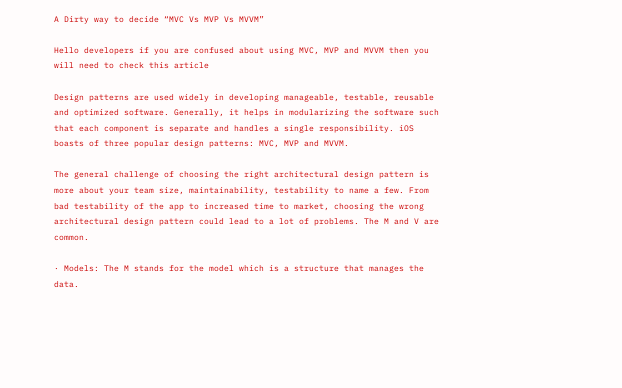A Dirty way to decide “MVC Vs MVP Vs MVVM”

Hello developers if you are confused about using MVC, MVP and MVVM then you will need to check this article

Design patterns are used widely in developing manageable, testable, reusable and optimized software. Generally, it helps in modularizing the software such that each component is separate and handles a single responsibility. iOS boasts of three popular design patterns: MVC, MVP and MVVM.

The general challenge of choosing the right architectural design pattern is more about your team size, maintainability, testability to name a few. From bad testability of the app to increased time to market, choosing the wrong architectural design pattern could lead to a lot of problems. The M and V are common.

· Models: The M stands for the model which is a structure that manages the data.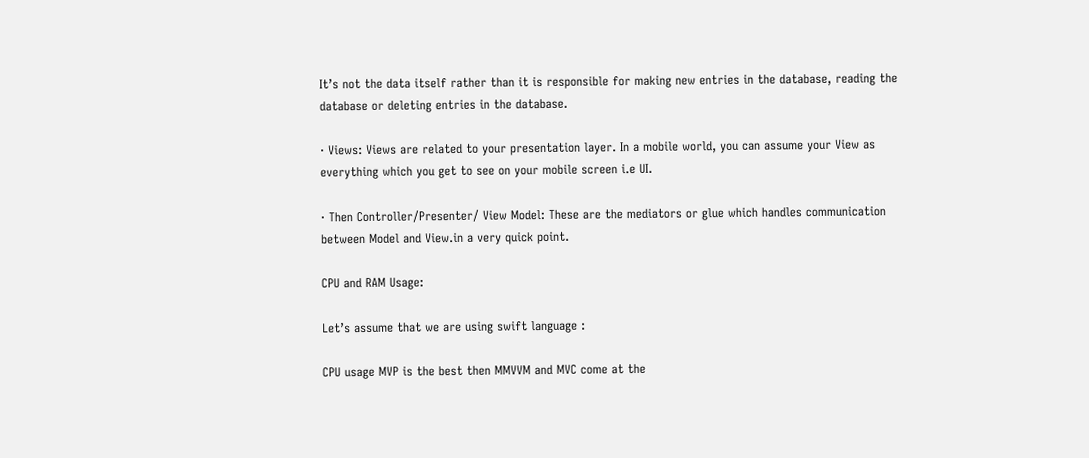It’s not the data itself rather than it is responsible for making new entries in the database, reading the database or deleting entries in the database.

· Views: Views are related to your presentation layer. In a mobile world, you can assume your View as everything which you get to see on your mobile screen i.e UI.

· Then Controller/Presenter/ View Model: These are the mediators or glue which handles communication between Model and View.in a very quick point.

CPU and RAM Usage:

Let’s assume that we are using swift language :

CPU usage MVP is the best then MMVVM and MVC come at the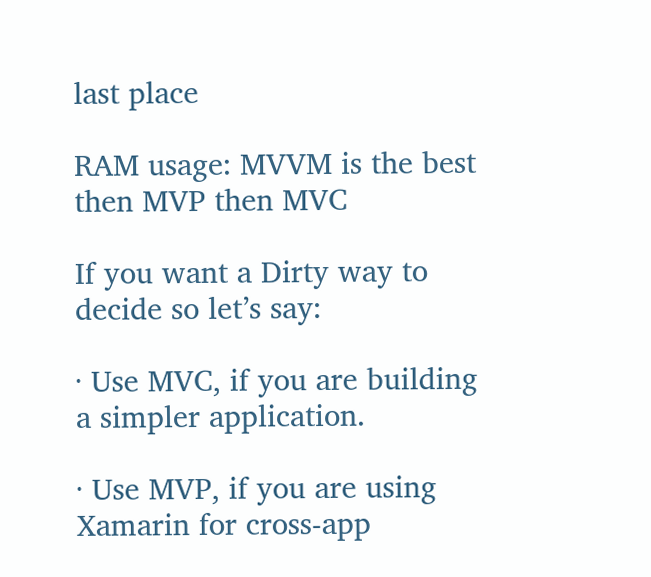last place

RAM usage: MVVM is the best then MVP then MVC

If you want a Dirty way to decide so let’s say:

· Use MVC, if you are building a simpler application.

· Use MVP, if you are using Xamarin for cross-app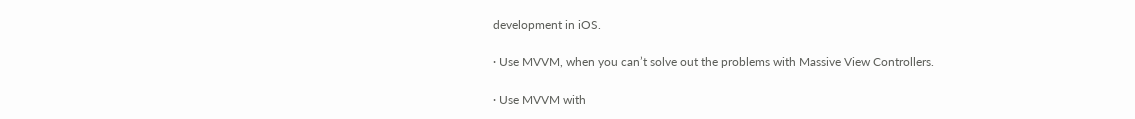development in iOS.

· Use MVVM, when you can’t solve out the problems with Massive View Controllers.

· Use MVVM with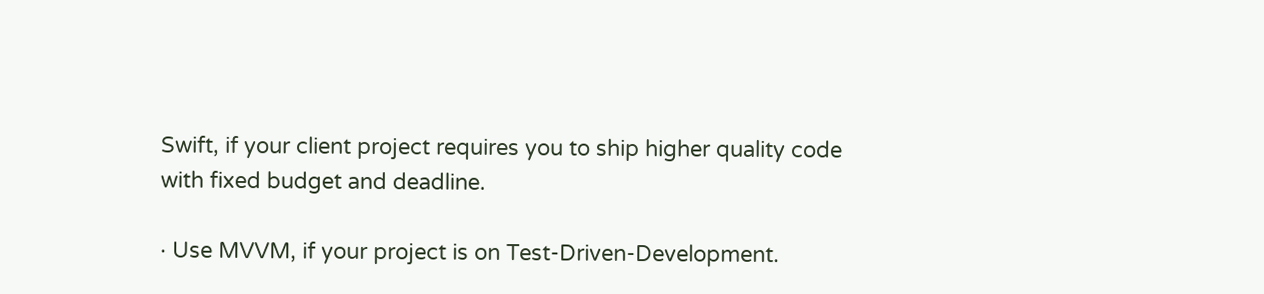Swift, if your client project requires you to ship higher quality code with fixed budget and deadline.

· Use MVVM, if your project is on Test-Driven-Development.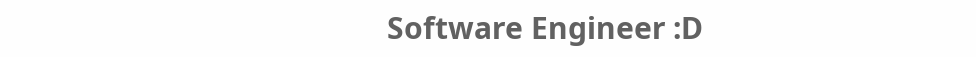Software Engineer :D